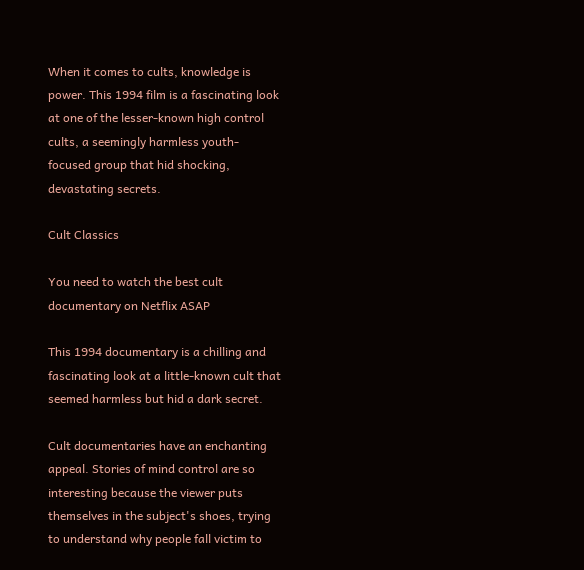When it comes to cults, knowledge is power. This 1994 film is a fascinating look at one of the lesser-known high control cults, a seemingly harmless youth-focused group that hid shocking, devastating secrets.

Cult Classics

You need to watch the best cult documentary on Netflix ASAP

This 1994 documentary is a chilling and fascinating look at a little-known cult that seemed harmless but hid a dark secret.

Cult documentaries have an enchanting appeal. Stories of mind control are so interesting because the viewer puts themselves in the subject's shoes, trying to understand why people fall victim to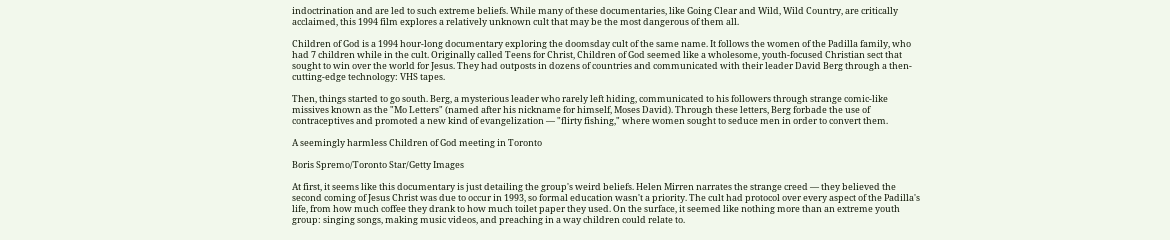indoctrination and are led to such extreme beliefs. While many of these documentaries, like Going Clear and Wild, Wild Country, are critically acclaimed, this 1994 film explores a relatively unknown cult that may be the most dangerous of them all.

Children of God is a 1994 hour-long documentary exploring the doomsday cult of the same name. It follows the women of the Padilla family, who had 7 children while in the cult. Originally called Teens for Christ, Children of God seemed like a wholesome, youth-focused Christian sect that sought to win over the world for Jesus. They had outposts in dozens of countries and communicated with their leader David Berg through a then-cutting-edge technology: VHS tapes.

Then, things started to go south. Berg, a mysterious leader who rarely left hiding, communicated to his followers through strange comic-like missives known as the "Mo Letters" (named after his nickname for himself, Moses David). Through these letters, Berg forbade the use of contraceptives and promoted a new kind of evangelization — "flirty fishing," where women sought to seduce men in order to convert them.

A seemingly harmless Children of God meeting in Toronto

Boris Spremo/Toronto Star/Getty Images

At first, it seems like this documentary is just detailing the group's weird beliefs. Helen Mirren narrates the strange creed — they believed the second coming of Jesus Christ was due to occur in 1993, so formal education wasn't a priority. The cult had protocol over every aspect of the Padilla's life, from how much coffee they drank to how much toilet paper they used. On the surface, it seemed like nothing more than an extreme youth group: singing songs, making music videos, and preaching in a way children could relate to.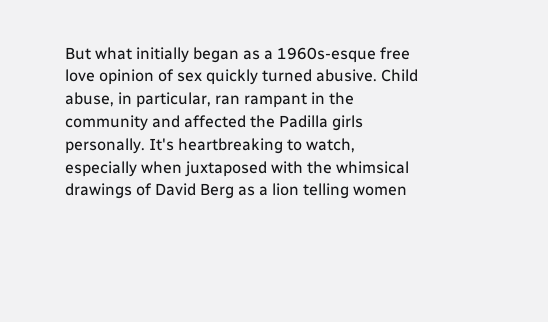But what initially began as a 1960s-esque free love opinion of sex quickly turned abusive. Child abuse, in particular, ran rampant in the community and affected the Padilla girls personally. It's heartbreaking to watch, especially when juxtaposed with the whimsical drawings of David Berg as a lion telling women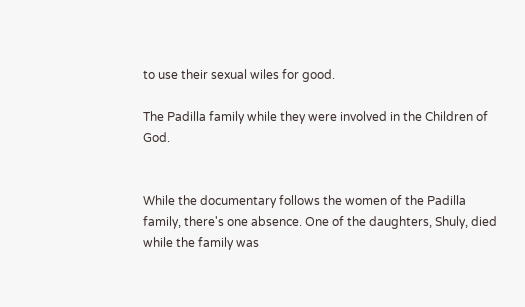to use their sexual wiles for good.

The Padilla family while they were involved in the Children of God.


While the documentary follows the women of the Padilla family, there's one absence. One of the daughters, Shuly, died while the family was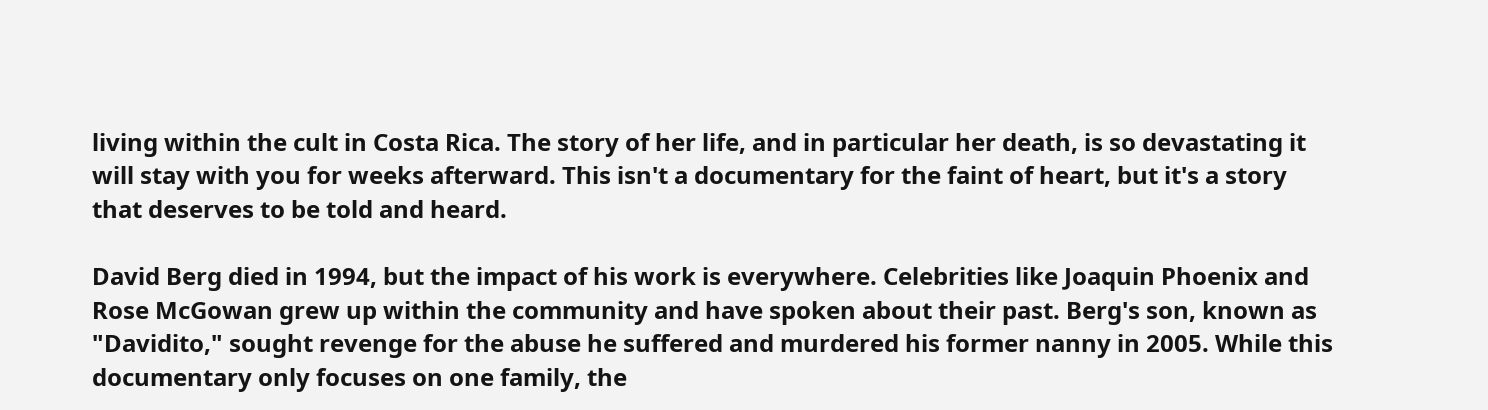living within the cult in Costa Rica. The story of her life, and in particular her death, is so devastating it will stay with you for weeks afterward. This isn't a documentary for the faint of heart, but it's a story that deserves to be told and heard.

David Berg died in 1994, but the impact of his work is everywhere. Celebrities like Joaquin Phoenix and Rose McGowan grew up within the community and have spoken about their past. Berg's son, known as "Davidito," sought revenge for the abuse he suffered and murdered his former nanny in 2005. While this documentary only focuses on one family, the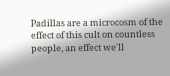Padillas are a microcosm of the effect of this cult on countless people, an effect we'll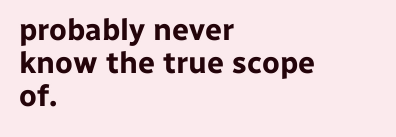probably never know the true scope of.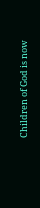Children of God is now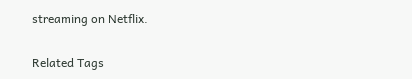streaming on Netflix.

Related Tags